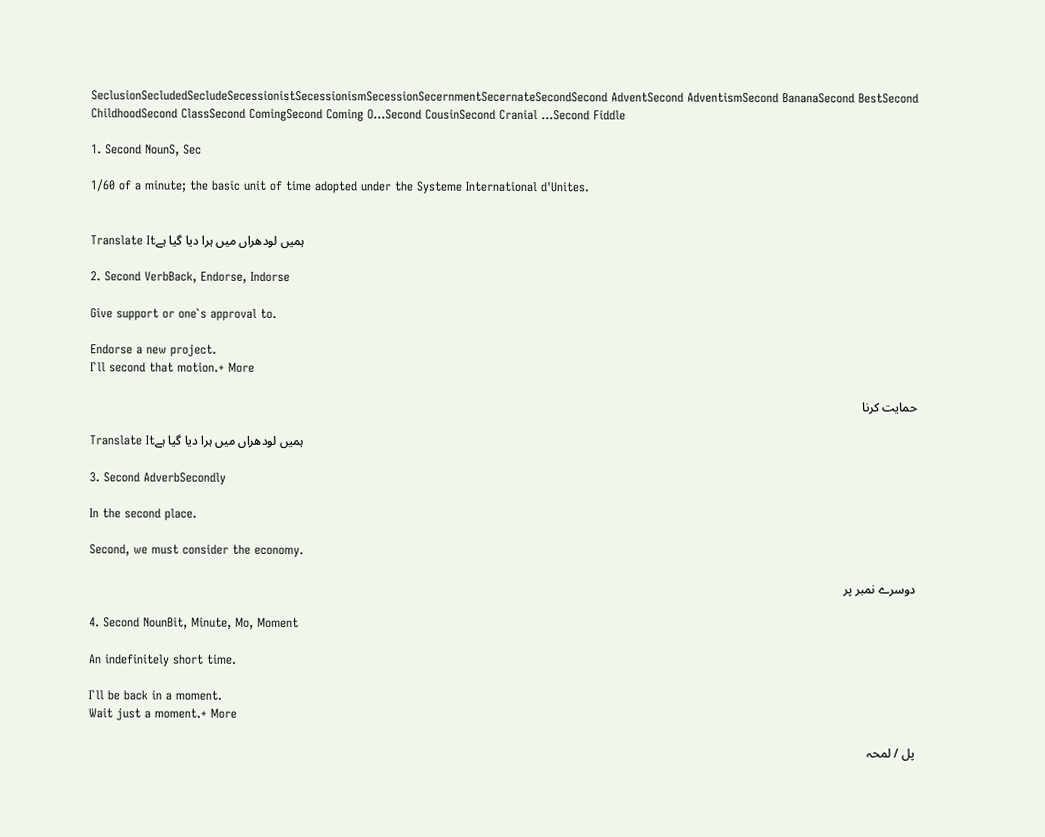SeclusionSecludedSecludeSecessionistSecessionismSecessionSecernmentSecernateSecondSecond AdventSecond AdventismSecond BananaSecond BestSecond ChildhoodSecond ClassSecond ComingSecond Coming O...Second CousinSecond Cranial ...Second Fiddle

1. Second NounS, Sec

1/60 of a minute; the basic unit of time adopted under the Systeme International d'Unites.


Translate Itہمیں لودھراں میں ہرا دیا گیا ہے

2. Second VerbBack, Endorse, Indorse

Give support or one`s approval to.

Endorse a new project.
I`ll second that motion.+ More

حمایت کرنا

Translate Itہمیں لودھراں میں ہرا دیا گیا ہے

3. Second AdverbSecondly

In the second place.

Second, we must consider the economy.

دوسرے نمبر پر

4. Second NounBit, Minute, Mo, Moment

An indefinitely short time.

I`ll be back in a moment.
Wait just a moment.+ More

پل / لمحہ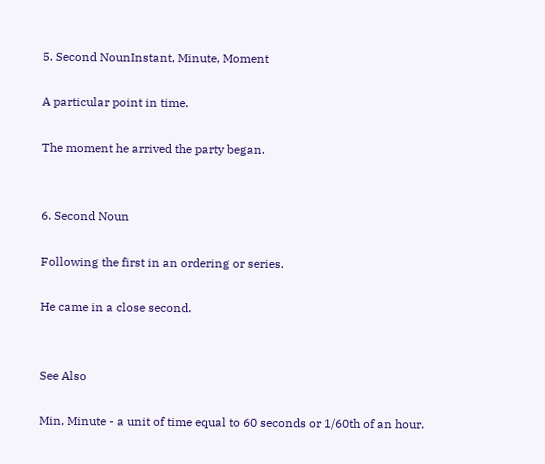5. Second NounInstant, Minute, Moment

A particular point in time.

The moment he arrived the party began.


6. Second Noun

Following the first in an ordering or series.

He came in a close second.


See Also

Min, Minute - a unit of time equal to 60 seconds or 1/60th of an hour.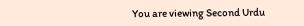You are viewing Second Urdu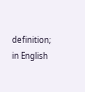definition; in English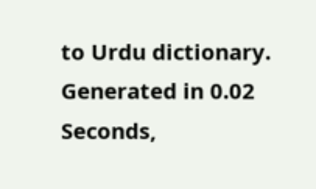to Urdu dictionary.
Generated in 0.02 Seconds,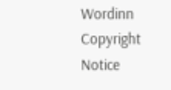Wordinn Copyright Notice